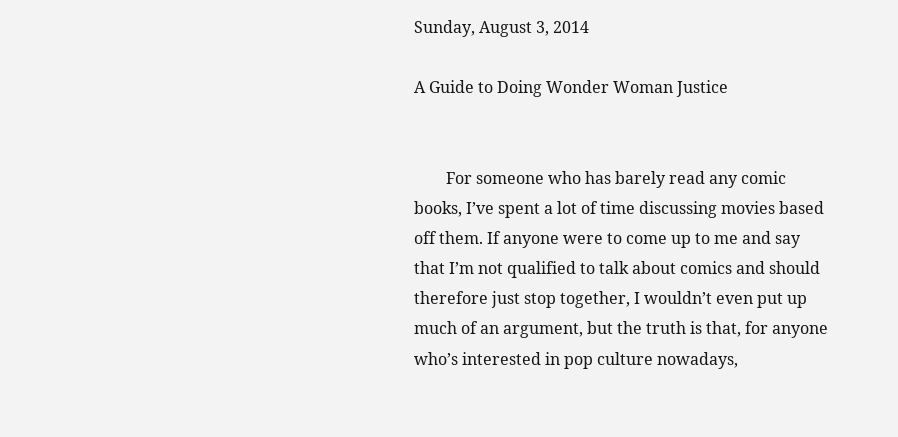Sunday, August 3, 2014

A Guide to Doing Wonder Woman Justice


        For someone who has barely read any comic books, I’ve spent a lot of time discussing movies based off them. If anyone were to come up to me and say that I’m not qualified to talk about comics and should therefore just stop together, I wouldn’t even put up much of an argument, but the truth is that, for anyone who’s interested in pop culture nowadays,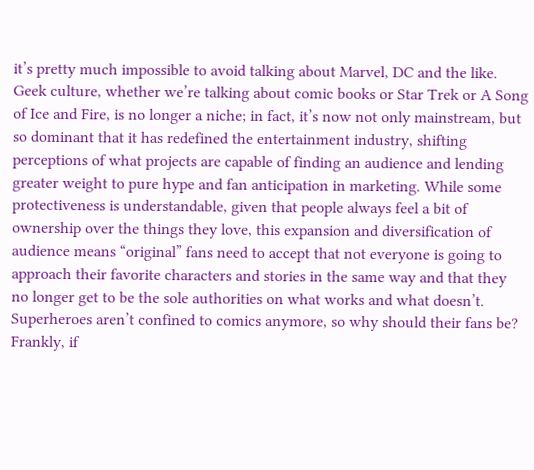it’s pretty much impossible to avoid talking about Marvel, DC and the like. Geek culture, whether we’re talking about comic books or Star Trek or A Song of Ice and Fire, is no longer a niche; in fact, it’s now not only mainstream, but so dominant that it has redefined the entertainment industry, shifting perceptions of what projects are capable of finding an audience and lending greater weight to pure hype and fan anticipation in marketing. While some protectiveness is understandable, given that people always feel a bit of ownership over the things they love, this expansion and diversification of audience means “original” fans need to accept that not everyone is going to approach their favorite characters and stories in the same way and that they no longer get to be the sole authorities on what works and what doesn’t. Superheroes aren’t confined to comics anymore, so why should their fans be? Frankly, if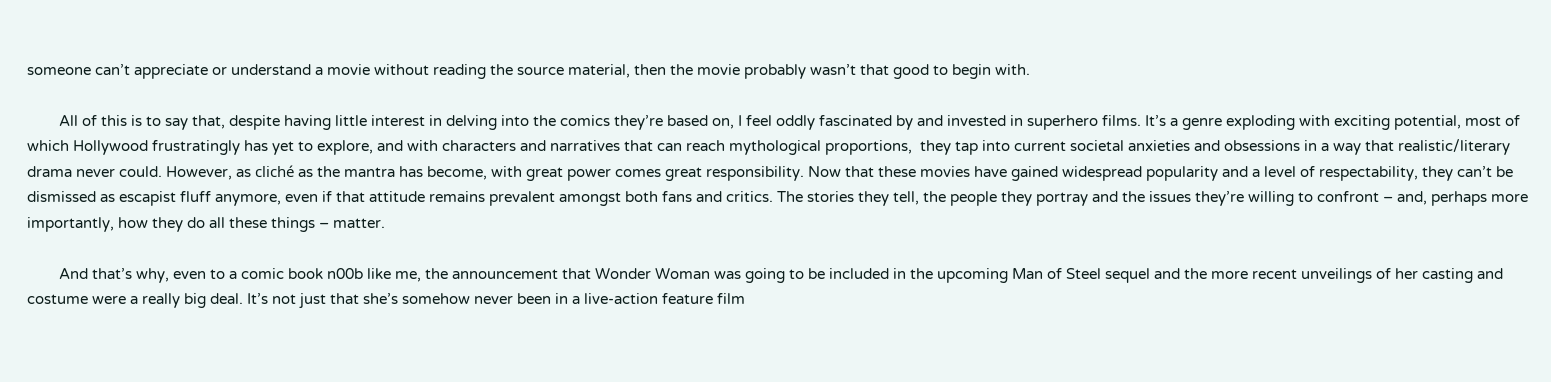someone can’t appreciate or understand a movie without reading the source material, then the movie probably wasn’t that good to begin with.

        All of this is to say that, despite having little interest in delving into the comics they’re based on, I feel oddly fascinated by and invested in superhero films. It’s a genre exploding with exciting potential, most of which Hollywood frustratingly has yet to explore, and with characters and narratives that can reach mythological proportions,  they tap into current societal anxieties and obsessions in a way that realistic/literary drama never could. However, as cliché as the mantra has become, with great power comes great responsibility. Now that these movies have gained widespread popularity and a level of respectability, they can’t be dismissed as escapist fluff anymore, even if that attitude remains prevalent amongst both fans and critics. The stories they tell, the people they portray and the issues they’re willing to confront – and, perhaps more importantly, how they do all these things – matter.

        And that’s why, even to a comic book n00b like me, the announcement that Wonder Woman was going to be included in the upcoming Man of Steel sequel and the more recent unveilings of her casting and costume were a really big deal. It’s not just that she’s somehow never been in a live-action feature film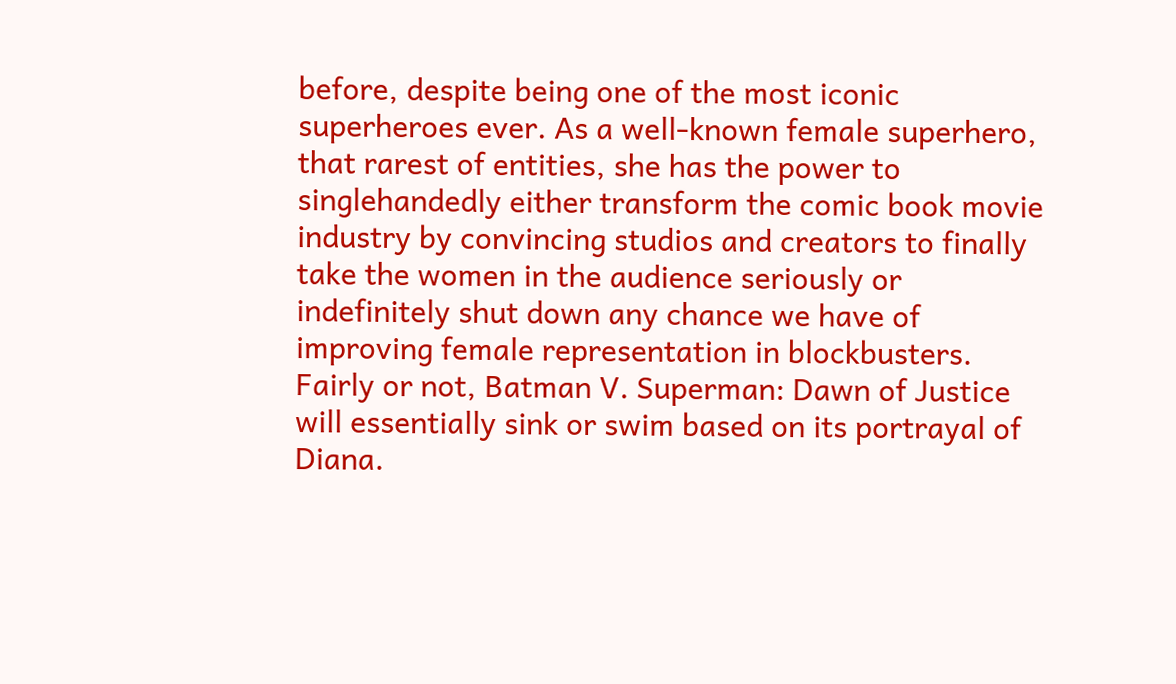before, despite being one of the most iconic superheroes ever. As a well-known female superhero, that rarest of entities, she has the power to singlehandedly either transform the comic book movie industry by convincing studios and creators to finally take the women in the audience seriously or indefinitely shut down any chance we have of improving female representation in blockbusters. Fairly or not, Batman V. Superman: Dawn of Justice will essentially sink or swim based on its portrayal of Diana.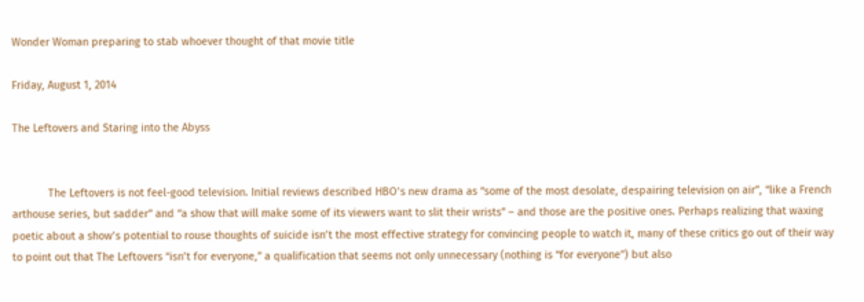Wonder Woman preparing to stab whoever thought of that movie title

Friday, August 1, 2014

The Leftovers and Staring into the Abyss


            The Leftovers is not feel-good television. Initial reviews described HBO’s new drama as “some of the most desolate, despairing television on air”, “like a French arthouse series, but sadder” and “a show that will make some of its viewers want to slit their wrists” – and those are the positive ones. Perhaps realizing that waxing poetic about a show’s potential to rouse thoughts of suicide isn’t the most effective strategy for convincing people to watch it, many of these critics go out of their way to point out that The Leftovers “isn’t for everyone,” a qualification that seems not only unnecessary (nothing is “for everyone”) but also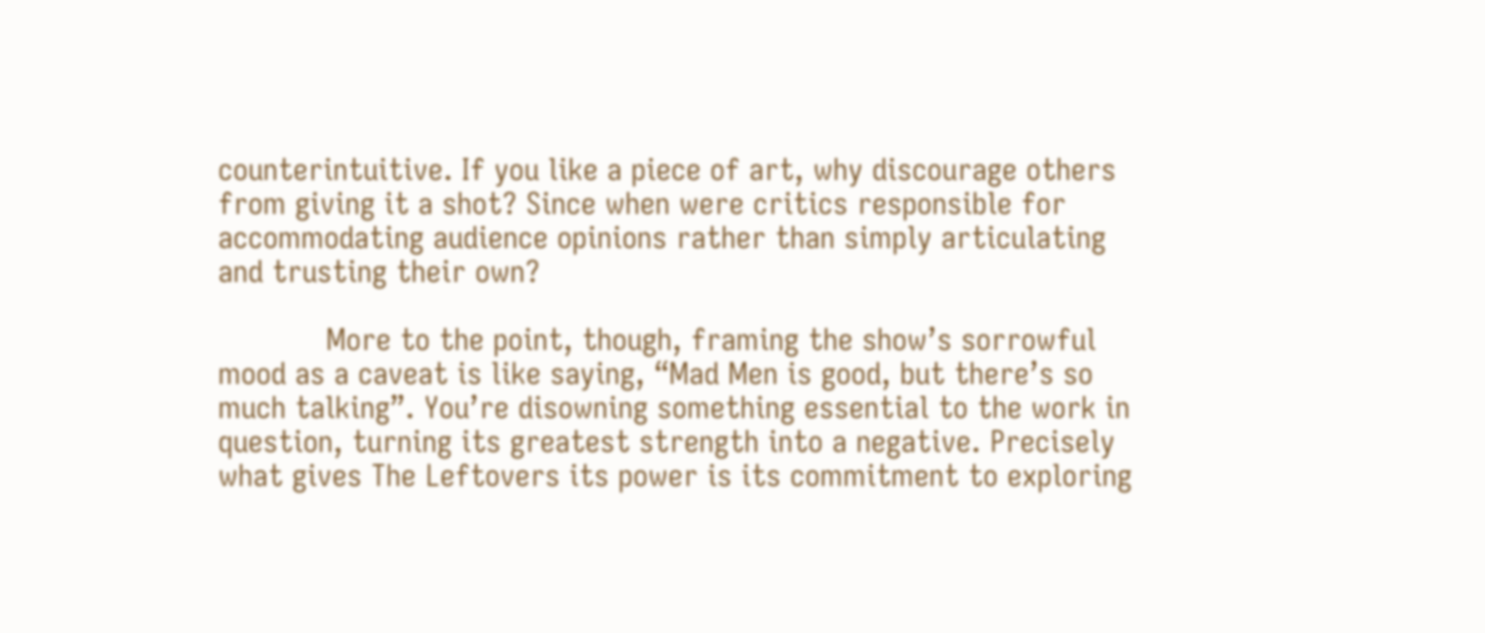counterintuitive. If you like a piece of art, why discourage others from giving it a shot? Since when were critics responsible for accommodating audience opinions rather than simply articulating and trusting their own?

            More to the point, though, framing the show’s sorrowful mood as a caveat is like saying, “Mad Men is good, but there’s so much talking”. You’re disowning something essential to the work in question, turning its greatest strength into a negative. Precisely what gives The Leftovers its power is its commitment to exploring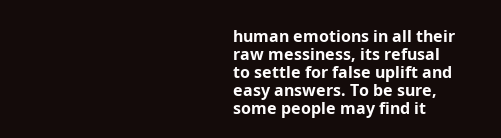human emotions in all their raw messiness, its refusal to settle for false uplift and easy answers. To be sure, some people may find it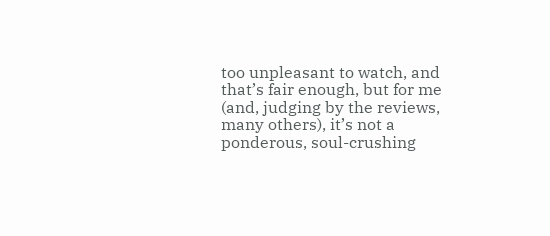too unpleasant to watch, and that’s fair enough, but for me (and, judging by the reviews, many others), it’s not a ponderous, soul-crushing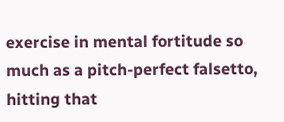exercise in mental fortitude so much as a pitch-perfect falsetto, hitting that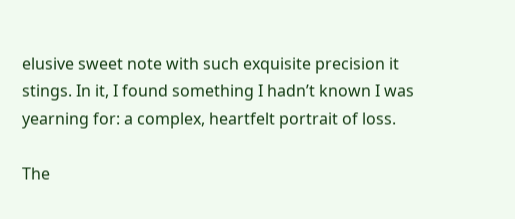elusive sweet note with such exquisite precision it stings. In it, I found something I hadn’t known I was yearning for: a complex, heartfelt portrait of loss.

The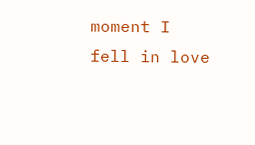moment I fell in love